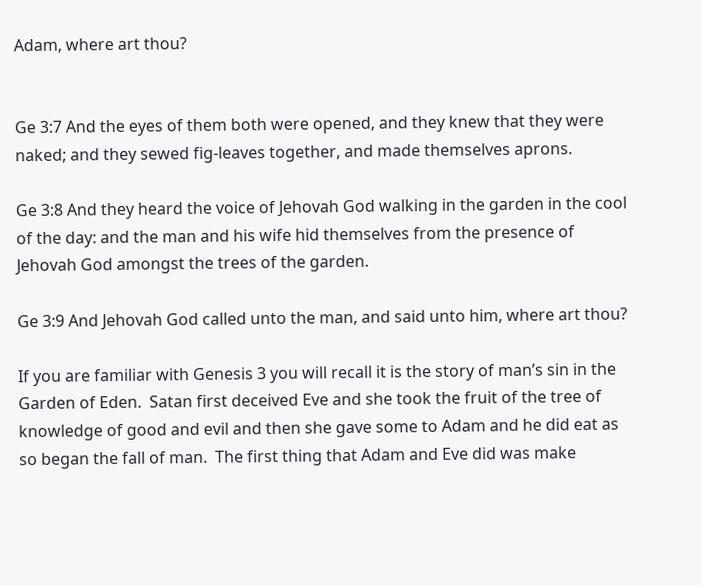Adam, where art thou?


Ge 3:7 And the eyes of them both were opened, and they knew that they were naked; and they sewed fig-leaves together, and made themselves aprons.

Ge 3:8 And they heard the voice of Jehovah God walking in the garden in the cool of the day: and the man and his wife hid themselves from the presence of Jehovah God amongst the trees of the garden.

Ge 3:9 And Jehovah God called unto the man, and said unto him, where art thou?

If you are familiar with Genesis 3 you will recall it is the story of man’s sin in the Garden of Eden.  Satan first deceived Eve and she took the fruit of the tree of knowledge of good and evil and then she gave some to Adam and he did eat as so began the fall of man.  The first thing that Adam and Eve did was make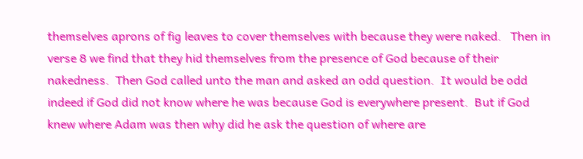themselves aprons of fig leaves to cover themselves with because they were naked.   Then in verse 8 we find that they hid themselves from the presence of God because of their nakedness.  Then God called unto the man and asked an odd question.  It would be odd indeed if God did not know where he was because God is everywhere present.  But if God knew where Adam was then why did he ask the question of where are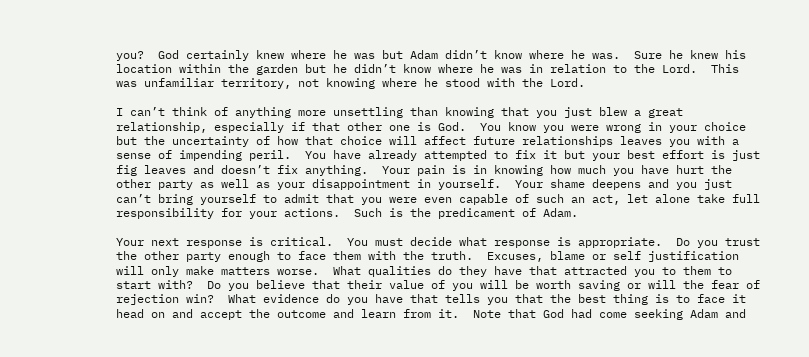you?  God certainly knew where he was but Adam didn’t know where he was.  Sure he knew his location within the garden but he didn’t know where he was in relation to the Lord.  This was unfamiliar territory, not knowing where he stood with the Lord.

I can’t think of anything more unsettling than knowing that you just blew a great relationship, especially if that other one is God.  You know you were wrong in your choice but the uncertainty of how that choice will affect future relationships leaves you with a sense of impending peril.  You have already attempted to fix it but your best effort is just fig leaves and doesn’t fix anything.  Your pain is in knowing how much you have hurt the other party as well as your disappointment in yourself.  Your shame deepens and you just can’t bring yourself to admit that you were even capable of such an act, let alone take full responsibility for your actions.  Such is the predicament of Adam.

Your next response is critical.  You must decide what response is appropriate.  Do you trust the other party enough to face them with the truth.  Excuses, blame or self justification will only make matters worse.  What qualities do they have that attracted you to them to start with?  Do you believe that their value of you will be worth saving or will the fear of rejection win?  What evidence do you have that tells you that the best thing is to face it head on and accept the outcome and learn from it.  Note that God had come seeking Adam and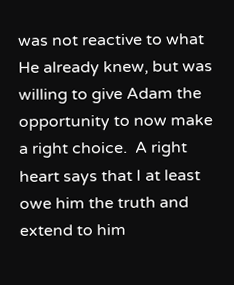was not reactive to what He already knew, but was willing to give Adam the opportunity to now make a right choice.  A right heart says that I at least owe him the truth and extend to him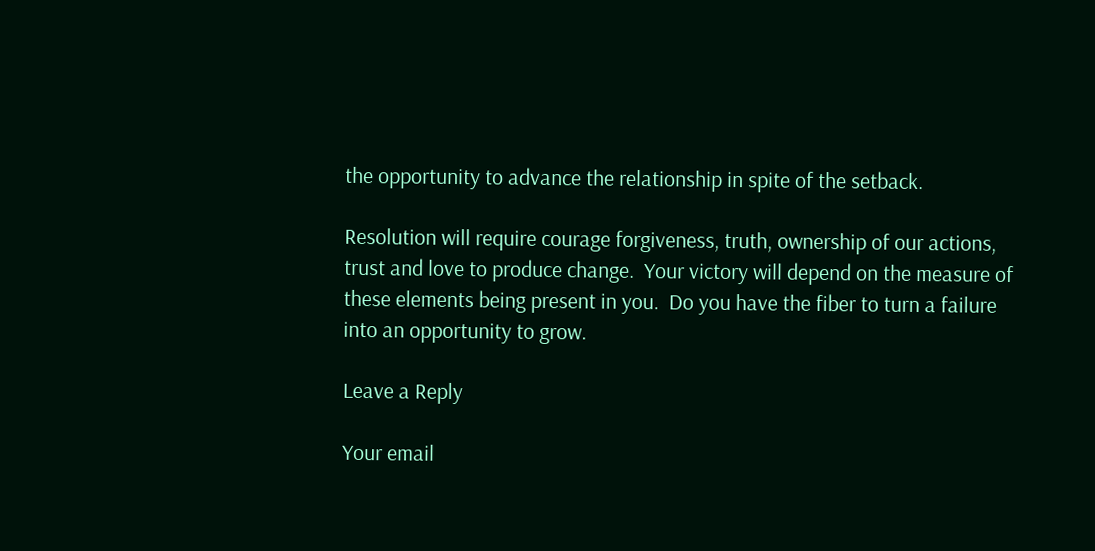the opportunity to advance the relationship in spite of the setback.

Resolution will require courage forgiveness, truth, ownership of our actions, trust and love to produce change.  Your victory will depend on the measure of these elements being present in you.  Do you have the fiber to turn a failure into an opportunity to grow.

Leave a Reply

Your email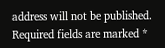address will not be published. Required fields are marked *